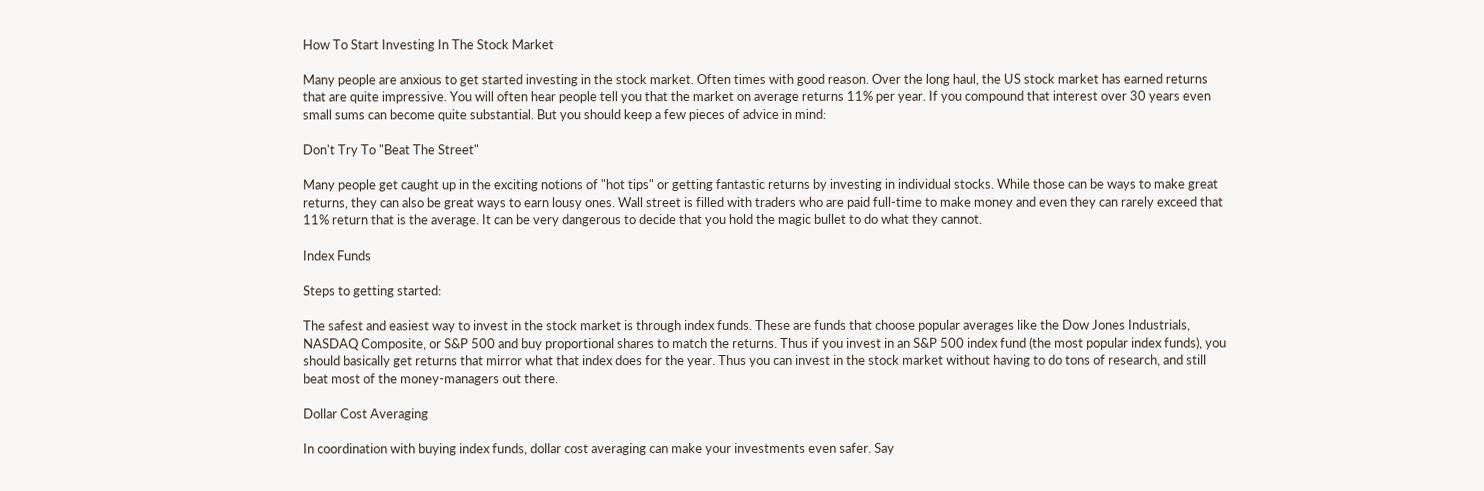How To Start Investing In The Stock Market

Many people are anxious to get started investing in the stock market. Often times with good reason. Over the long haul, the US stock market has earned returns that are quite impressive. You will often hear people tell you that the market on average returns 11% per year. If you compound that interest over 30 years even small sums can become quite substantial. But you should keep a few pieces of advice in mind:

Don't Try To "Beat The Street"

Many people get caught up in the exciting notions of "hot tips" or getting fantastic returns by investing in individual stocks. While those can be ways to make great returns, they can also be great ways to earn lousy ones. Wall street is filled with traders who are paid full-time to make money and even they can rarely exceed that 11% return that is the average. It can be very dangerous to decide that you hold the magic bullet to do what they cannot.

Index Funds

Steps to getting started:

The safest and easiest way to invest in the stock market is through index funds. These are funds that choose popular averages like the Dow Jones Industrials, NASDAQ Composite, or S&P 500 and buy proportional shares to match the returns. Thus if you invest in an S&P 500 index fund (the most popular index funds), you should basically get returns that mirror what that index does for the year. Thus you can invest in the stock market without having to do tons of research, and still beat most of the money-managers out there.

Dollar Cost Averaging

In coordination with buying index funds, dollar cost averaging can make your investments even safer. Say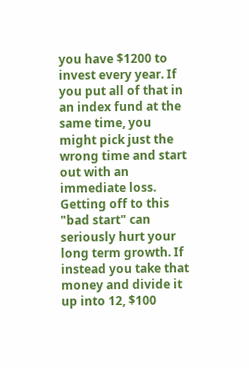you have $1200 to invest every year. If you put all of that in an index fund at the same time, you might pick just the wrong time and start out with an immediate loss. Getting off to this "bad start" can seriously hurt your long term growth. If instead you take that money and divide it up into 12, $100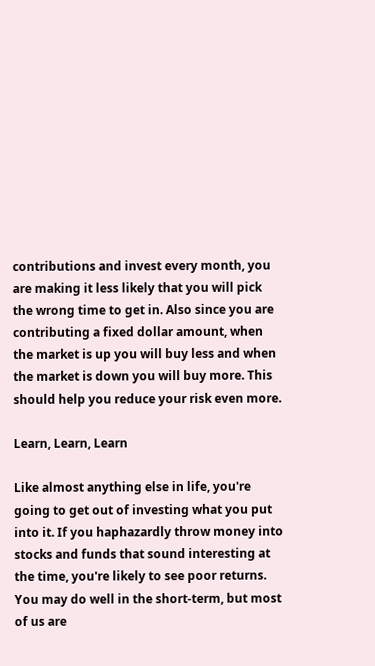contributions and invest every month, you are making it less likely that you will pick the wrong time to get in. Also since you are contributing a fixed dollar amount, when the market is up you will buy less and when the market is down you will buy more. This should help you reduce your risk even more.

Learn, Learn, Learn

Like almost anything else in life, you're going to get out of investing what you put into it. If you haphazardly throw money into stocks and funds that sound interesting at the time, you're likely to see poor returns. You may do well in the short-term, but most of us are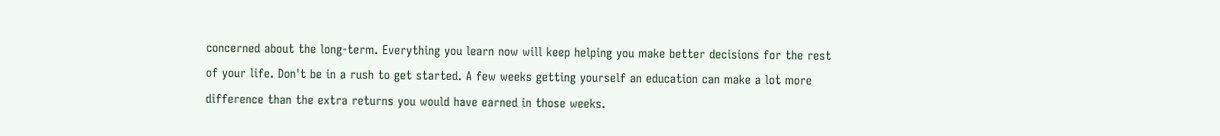concerned about the long-term. Everything you learn now will keep helping you make better decisions for the rest of your life. Don't be in a rush to get started. A few weeks getting yourself an education can make a lot more difference than the extra returns you would have earned in those weeks.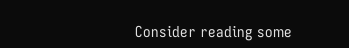Consider reading some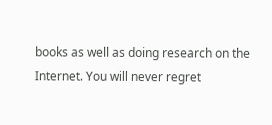books as well as doing research on the Internet. You will never regret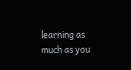learning as much as you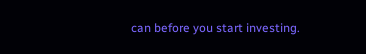can before you start investing.